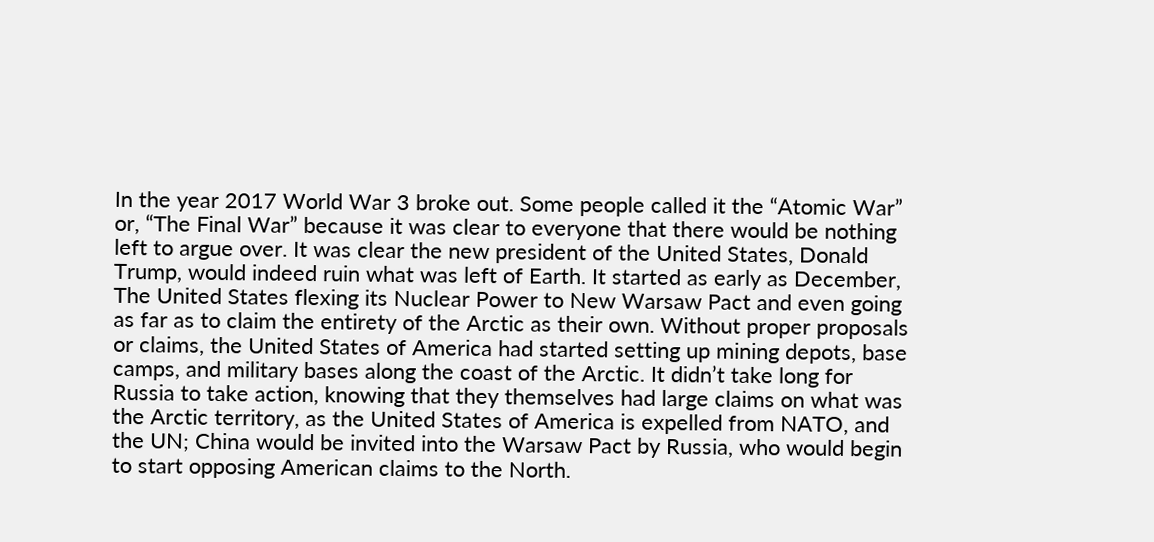In the year 2017 World War 3 broke out. Some people called it the “Atomic War” or, “The Final War” because it was clear to everyone that there would be nothing left to argue over. It was clear the new president of the United States, Donald Trump, would indeed ruin what was left of Earth. It started as early as December, The United States flexing its Nuclear Power to New Warsaw Pact and even going as far as to claim the entirety of the Arctic as their own. Without proper proposals or claims, the United States of America had started setting up mining depots, base camps, and military bases along the coast of the Arctic. It didn’t take long for Russia to take action, knowing that they themselves had large claims on what was the Arctic territory, as the United States of America is expelled from NATO, and the UN; China would be invited into the Warsaw Pact by Russia, who would begin to start opposing American claims to the North.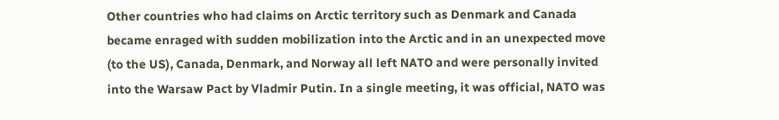Other countries who had claims on Arctic territory such as Denmark and Canada became enraged with sudden mobilization into the Arctic and in an unexpected move (to the US), Canada, Denmark, and Norway all left NATO and were personally invited into the Warsaw Pact by Vladmir Putin. In a single meeting, it was official, NATO was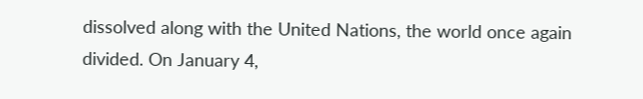dissolved along with the United Nations, the world once again divided. On January 4,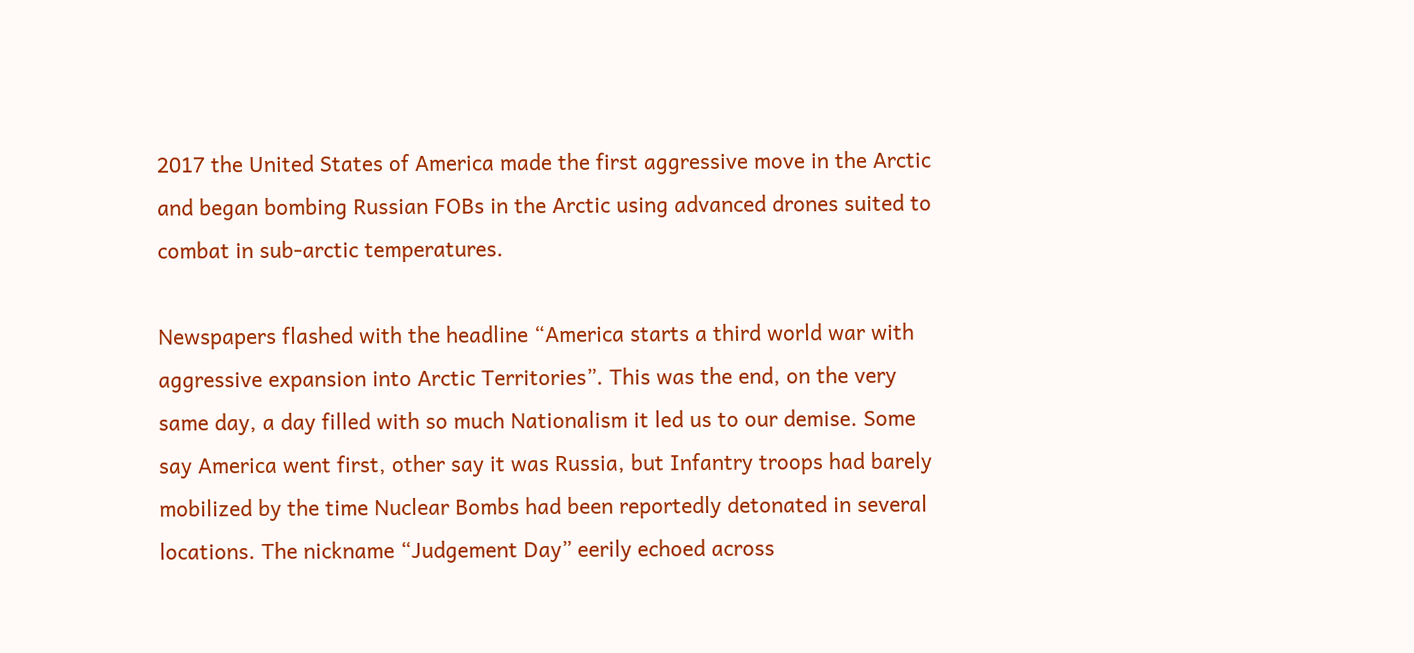2017 the United States of America made the first aggressive move in the Arctic and began bombing Russian FOBs in the Arctic using advanced drones suited to combat in sub-arctic temperatures.

Newspapers flashed with the headline “America starts a third world war with aggressive expansion into Arctic Territories”. This was the end, on the very same day, a day filled with so much Nationalism it led us to our demise. Some say America went first, other say it was Russia, but Infantry troops had barely mobilized by the time Nuclear Bombs had been reportedly detonated in several locations. The nickname “Judgement Day” eerily echoed across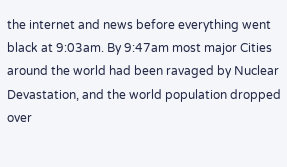the internet and news before everything went black at 9:03am. By 9:47am most major Cities around the world had been ravaged by Nuclear Devastation, and the world population dropped over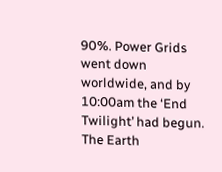90%. Power Grids went down worldwide, and by 10:00am the ‘End Twilight’ had begun. The Earth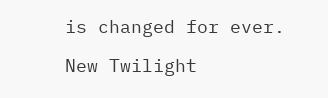is changed for ever.

New Twilight